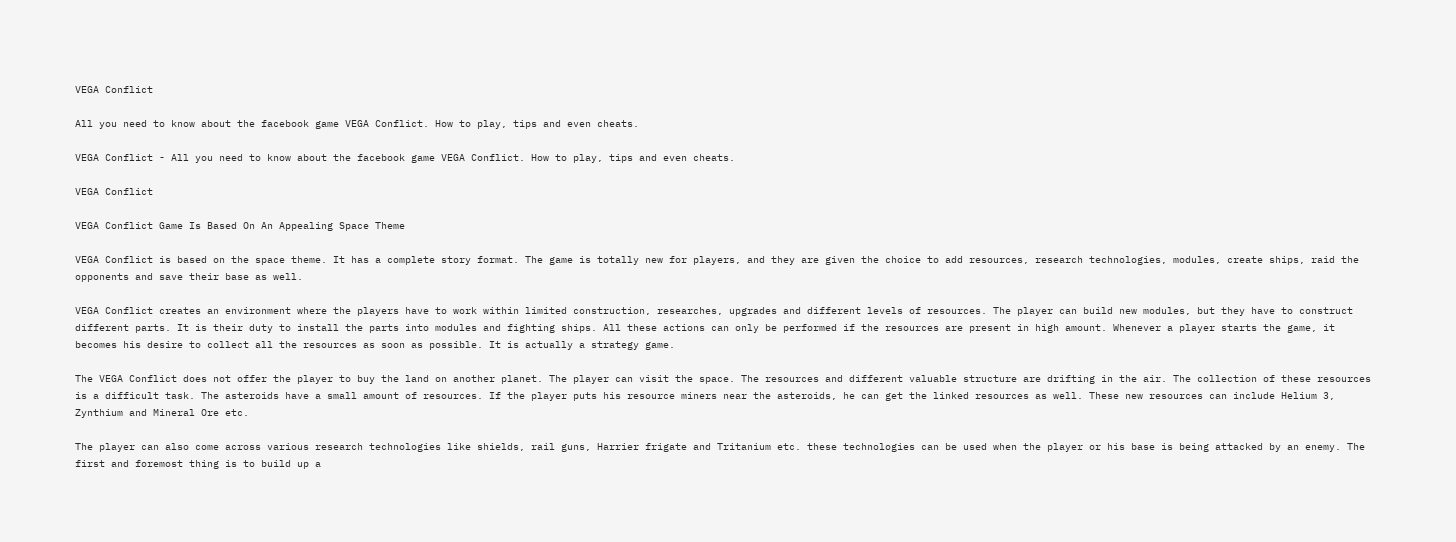VEGA Conflict

All you need to know about the facebook game VEGA Conflict. How to play, tips and even cheats.

VEGA Conflict - All you need to know about the facebook game VEGA Conflict. How to play, tips and even cheats.

VEGA Conflict

VEGA Conflict Game Is Based On An Appealing Space Theme

VEGA Conflict is based on the space theme. It has a complete story format. The game is totally new for players, and they are given the choice to add resources, research technologies, modules, create ships, raid the opponents and save their base as well.

VEGA Conflict creates an environment where the players have to work within limited construction, researches, upgrades and different levels of resources. The player can build new modules, but they have to construct different parts. It is their duty to install the parts into modules and fighting ships. All these actions can only be performed if the resources are present in high amount. Whenever a player starts the game, it becomes his desire to collect all the resources as soon as possible. It is actually a strategy game.

The VEGA Conflict does not offer the player to buy the land on another planet. The player can visit the space. The resources and different valuable structure are drifting in the air. The collection of these resources is a difficult task. The asteroids have a small amount of resources. If the player puts his resource miners near the asteroids, he can get the linked resources as well. These new resources can include Helium 3, Zynthium and Mineral Ore etc.

The player can also come across various research technologies like shields, rail guns, Harrier frigate and Tritanium etc. these technologies can be used when the player or his base is being attacked by an enemy. The first and foremost thing is to build up a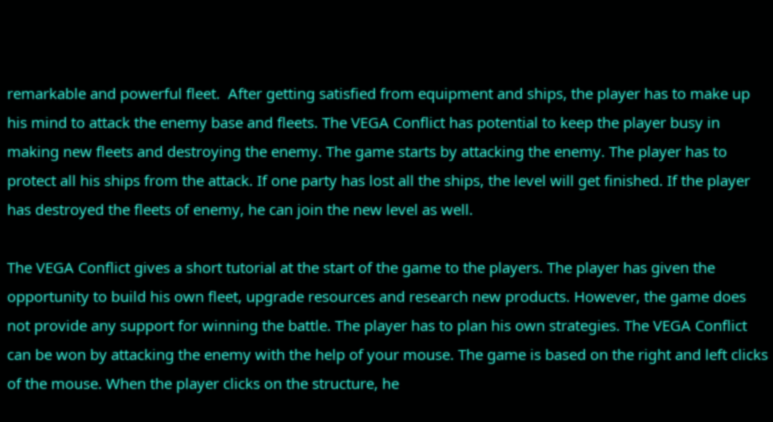remarkable and powerful fleet.  After getting satisfied from equipment and ships, the player has to make up his mind to attack the enemy base and fleets. The VEGA Conflict has potential to keep the player busy in making new fleets and destroying the enemy. The game starts by attacking the enemy. The player has to protect all his ships from the attack. If one party has lost all the ships, the level will get finished. If the player has destroyed the fleets of enemy, he can join the new level as well.

The VEGA Conflict gives a short tutorial at the start of the game to the players. The player has given the opportunity to build his own fleet, upgrade resources and research new products. However, the game does not provide any support for winning the battle. The player has to plan his own strategies. The VEGA Conflict can be won by attacking the enemy with the help of your mouse. The game is based on the right and left clicks of the mouse. When the player clicks on the structure, he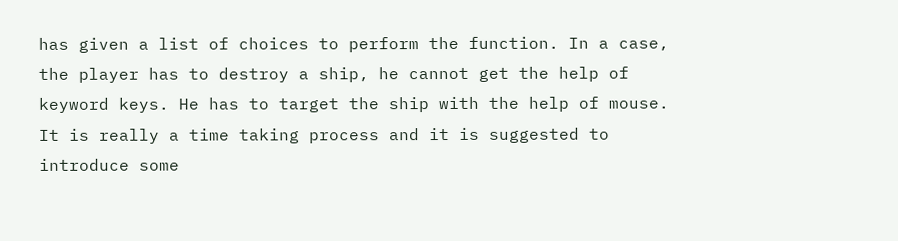has given a list of choices to perform the function. In a case, the player has to destroy a ship, he cannot get the help of keyword keys. He has to target the ship with the help of mouse. It is really a time taking process and it is suggested to introduce some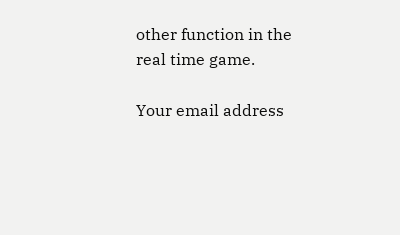other function in the real time game.

Your email address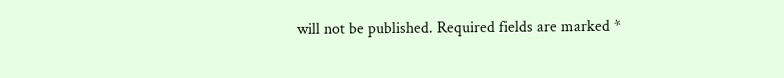will not be published. Required fields are marked *